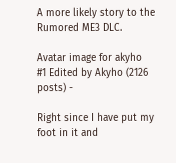A more likely story to the Rumored ME3 DLC.

Avatar image for akyho
#1 Edited by Akyho (2126 posts) -

Right since I have put my foot in it and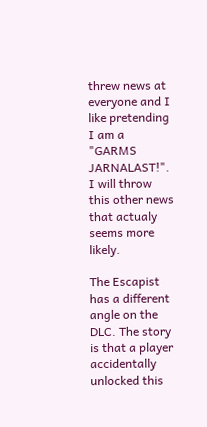threw news at everyone and I like pretending I am a "GARMS JARNALAST!". I will throw this other news that actualy seems more likely.

The Escapist has a different angle on the DLC. The story is that a player accidentally unlocked this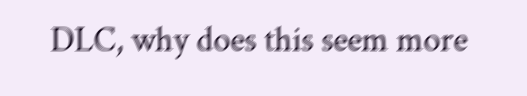DLC, why does this seem more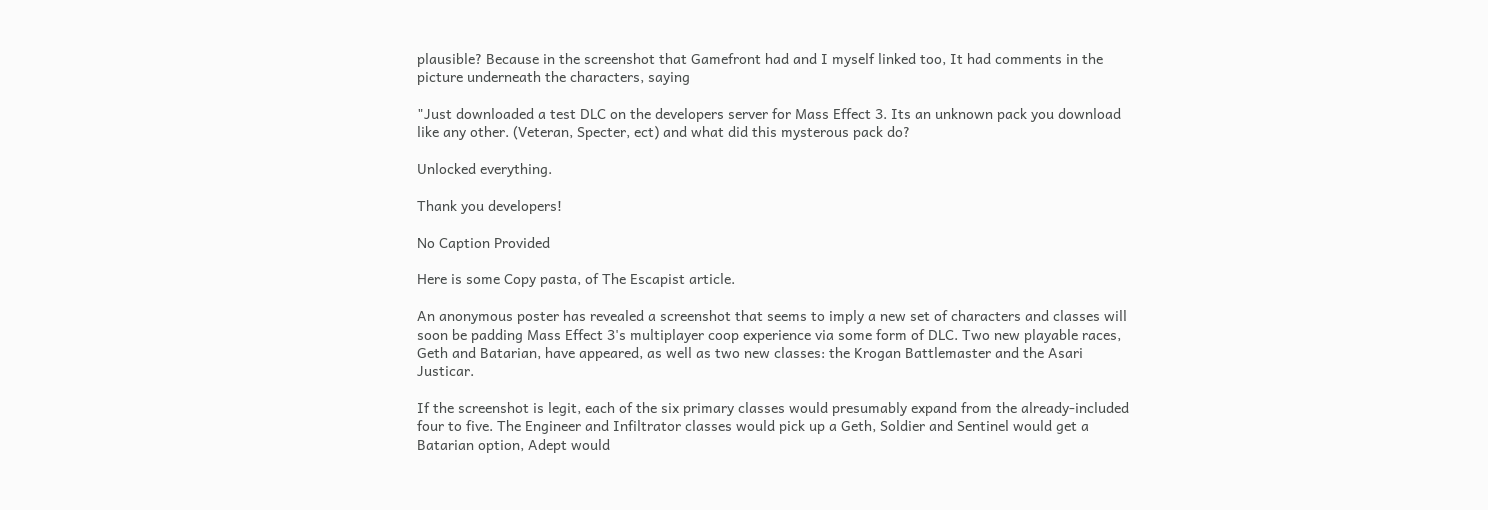plausible? Because in the screenshot that Gamefront had and I myself linked too, It had comments in the picture underneath the characters, saying

"Just downloaded a test DLC on the developers server for Mass Effect 3. Its an unknown pack you download like any other. (Veteran, Specter, ect) and what did this mysterous pack do?

Unlocked everything.

Thank you developers!

No Caption Provided

Here is some Copy pasta, of The Escapist article.

An anonymous poster has revealed a screenshot that seems to imply a new set of characters and classes will soon be padding Mass Effect 3's multiplayer coop experience via some form of DLC. Two new playable races, Geth and Batarian, have appeared, as well as two new classes: the Krogan Battlemaster and the Asari Justicar.

If the screenshot is legit, each of the six primary classes would presumably expand from the already-included four to five. The Engineer and Infiltrator classes would pick up a Geth, Soldier and Sentinel would get a Batarian option, Adept would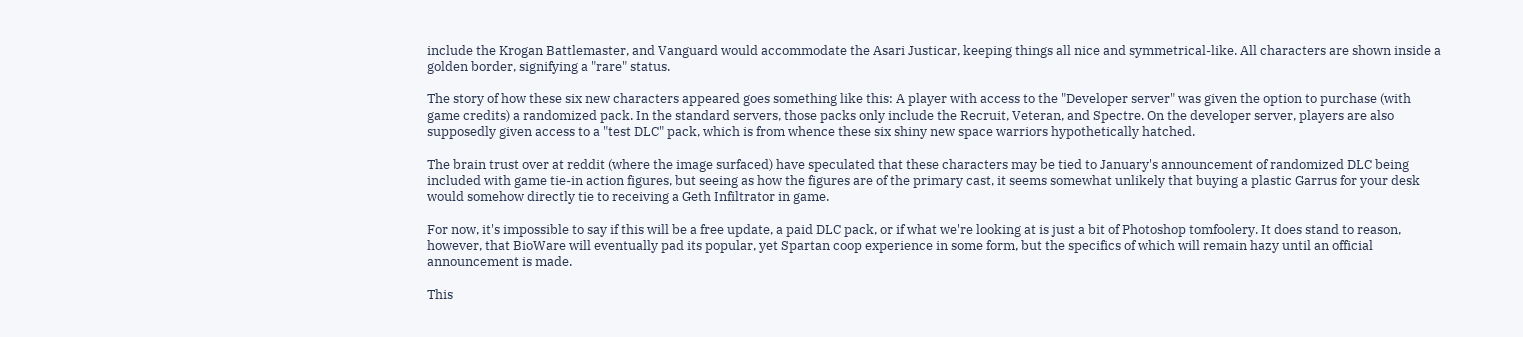include the Krogan Battlemaster, and Vanguard would accommodate the Asari Justicar, keeping things all nice and symmetrical-like. All characters are shown inside a golden border, signifying a "rare" status.

The story of how these six new characters appeared goes something like this: A player with access to the "Developer server" was given the option to purchase (with game credits) a randomized pack. In the standard servers, those packs only include the Recruit, Veteran, and Spectre. On the developer server, players are also supposedly given access to a "test DLC" pack, which is from whence these six shiny new space warriors hypothetically hatched.

The brain trust over at reddit (where the image surfaced) have speculated that these characters may be tied to January's announcement of randomized DLC being included with game tie-in action figures, but seeing as how the figures are of the primary cast, it seems somewhat unlikely that buying a plastic Garrus for your desk would somehow directly tie to receiving a Geth Infiltrator in game.

For now, it's impossible to say if this will be a free update, a paid DLC pack, or if what we're looking at is just a bit of Photoshop tomfoolery. It does stand to reason, however, that BioWare will eventually pad its popular, yet Spartan coop experience in some form, but the specifics of which will remain hazy until an official announcement is made.

This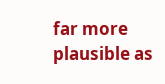far more plausible as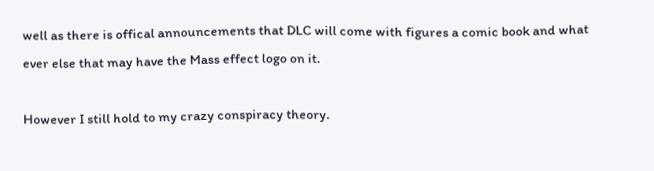well as there is offical announcements that DLC will come with figures a comic book and what ever else that may have the Mass effect logo on it.

However I still hold to my crazy conspiracy theory.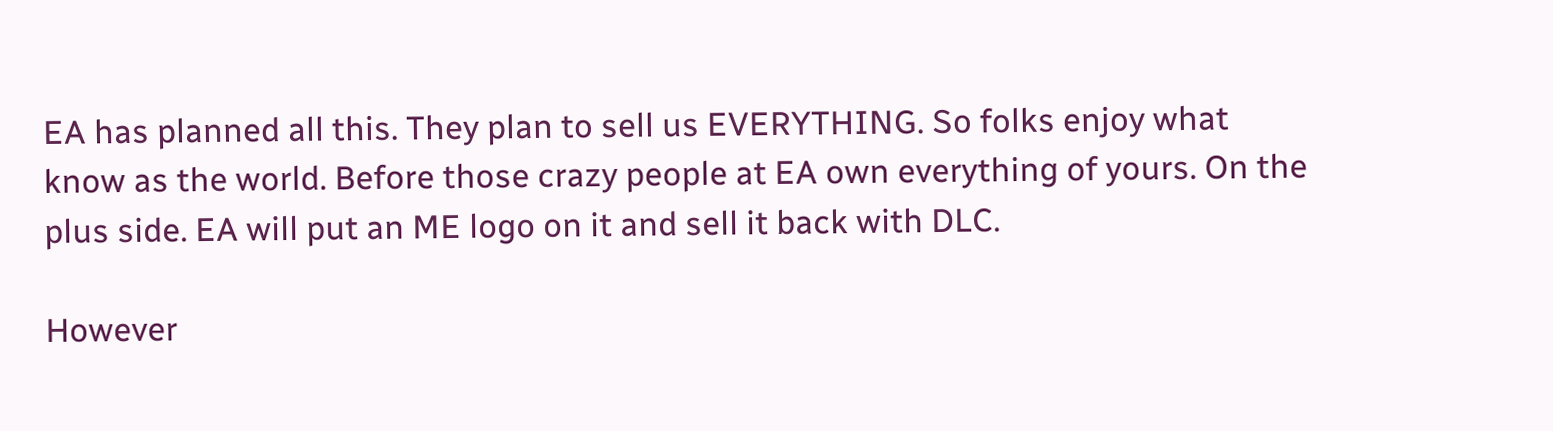EA has planned all this. They plan to sell us EVERYTHING. So folks enjoy what know as the world. Before those crazy people at EA own everything of yours. On the plus side. EA will put an ME logo on it and sell it back with DLC.

However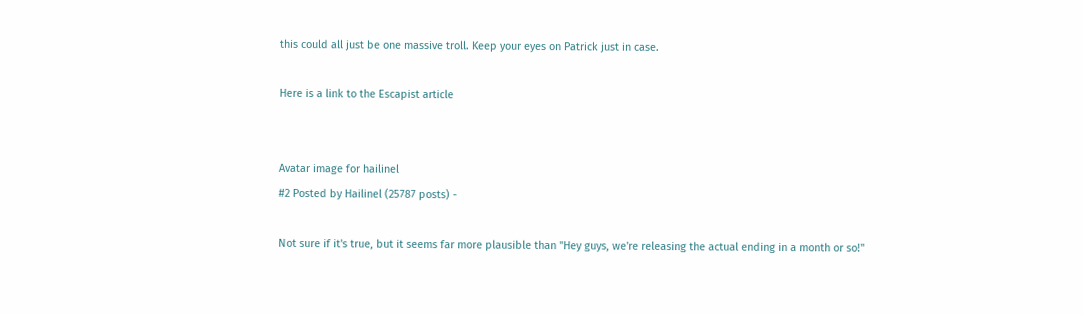this could all just be one massive troll. Keep your eyes on Patrick just in case.

Here is a link to the Escapist article


Avatar image for hailinel
#2 Posted by Hailinel (25787 posts) -

Not sure if it's true, but it seems far more plausible than "Hey guys, we're releasing the actual ending in a month or so!"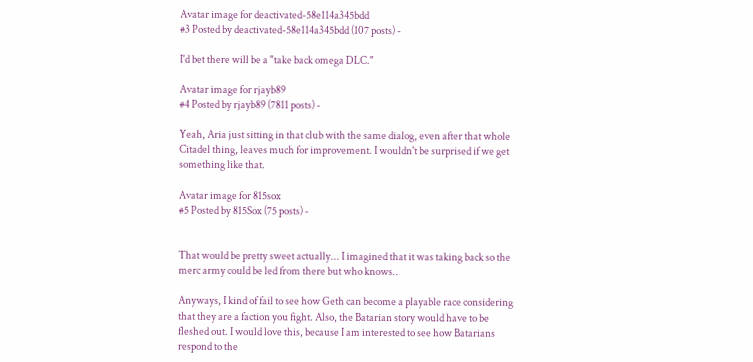Avatar image for deactivated-58e114a345bdd
#3 Posted by deactivated-58e114a345bdd (107 posts) -

I'd bet there will be a "take back omega DLC."

Avatar image for rjayb89
#4 Posted by rjayb89 (7811 posts) -

Yeah, Aria just sitting in that club with the same dialog, even after that whole Citadel thing, leaves much for improvement. I wouldn't be surprised if we get something like that.

Avatar image for 815sox
#5 Posted by 815Sox (75 posts) -


That would be pretty sweet actually... I imagined that it was taking back so the merc army could be led from there but who knows..

Anyways, I kind of fail to see how Geth can become a playable race considering that they are a faction you fight. Also, the Batarian story would have to be fleshed out. I would love this, because I am interested to see how Batarians respond to the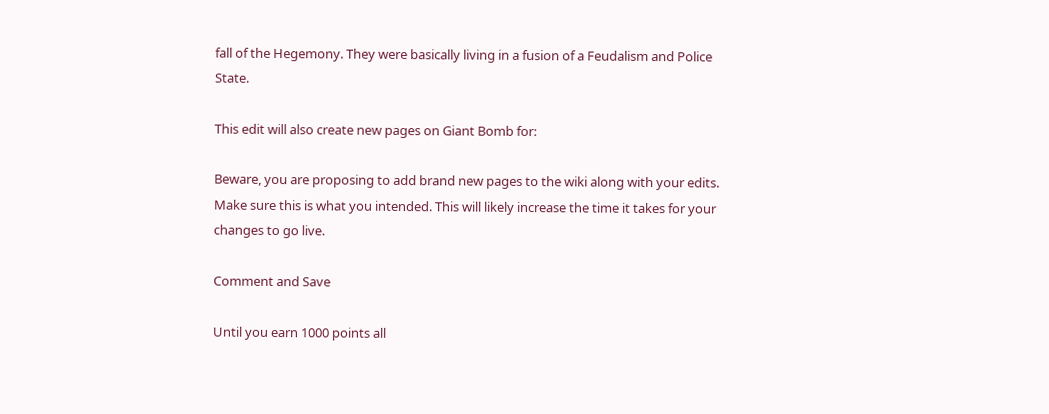fall of the Hegemony. They were basically living in a fusion of a Feudalism and Police State.

This edit will also create new pages on Giant Bomb for:

Beware, you are proposing to add brand new pages to the wiki along with your edits. Make sure this is what you intended. This will likely increase the time it takes for your changes to go live.

Comment and Save

Until you earn 1000 points all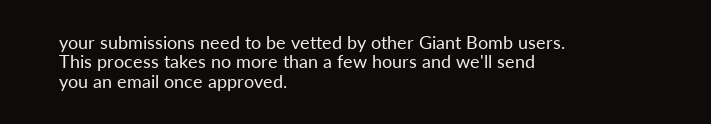your submissions need to be vetted by other Giant Bomb users. This process takes no more than a few hours and we'll send you an email once approved.